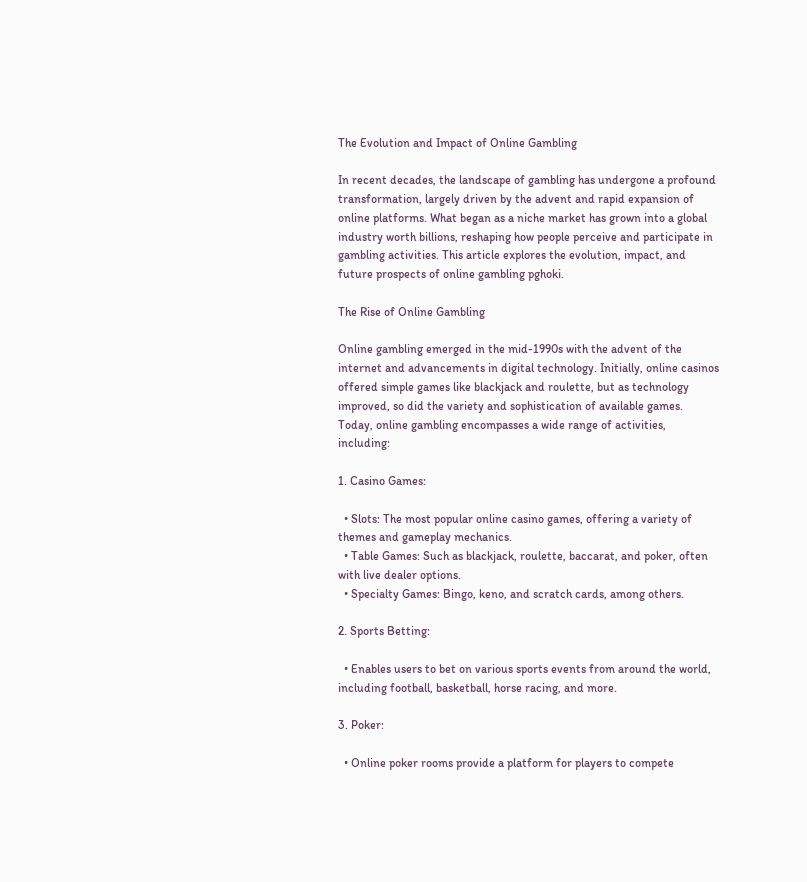The Evolution and Impact of Online Gambling

In recent decades, the landscape of gambling has undergone a profound transformation, largely driven by the advent and rapid expansion of online platforms. What began as a niche market has grown into a global industry worth billions, reshaping how people perceive and participate in gambling activities. This article explores the evolution, impact, and future prospects of online gambling pghoki.

The Rise of Online Gambling

Online gambling emerged in the mid-1990s with the advent of the internet and advancements in digital technology. Initially, online casinos offered simple games like blackjack and roulette, but as technology improved, so did the variety and sophistication of available games. Today, online gambling encompasses a wide range of activities, including:

1. Casino Games:

  • Slots: The most popular online casino games, offering a variety of themes and gameplay mechanics.
  • Table Games: Such as blackjack, roulette, baccarat, and poker, often with live dealer options.
  • Specialty Games: Bingo, keno, and scratch cards, among others.

2. Sports Betting:

  • Enables users to bet on various sports events from around the world, including football, basketball, horse racing, and more.

3. Poker:

  • Online poker rooms provide a platform for players to compete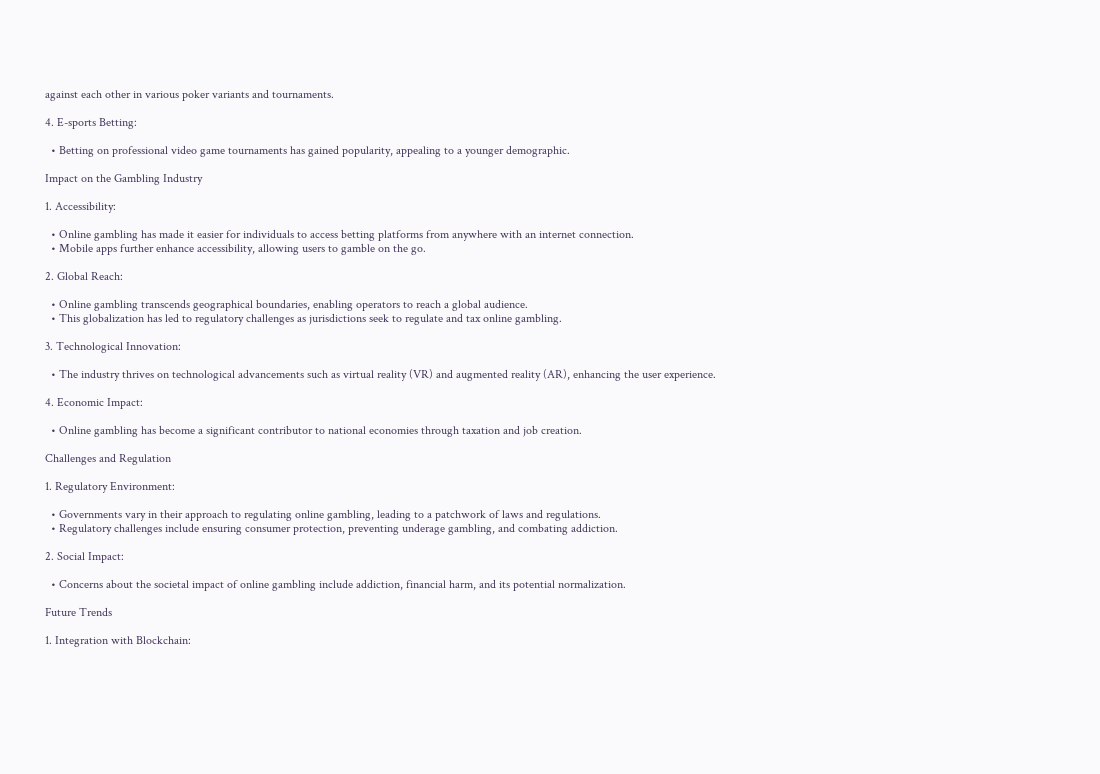against each other in various poker variants and tournaments.

4. E-sports Betting:

  • Betting on professional video game tournaments has gained popularity, appealing to a younger demographic.

Impact on the Gambling Industry

1. Accessibility:

  • Online gambling has made it easier for individuals to access betting platforms from anywhere with an internet connection.
  • Mobile apps further enhance accessibility, allowing users to gamble on the go.

2. Global Reach:

  • Online gambling transcends geographical boundaries, enabling operators to reach a global audience.
  • This globalization has led to regulatory challenges as jurisdictions seek to regulate and tax online gambling.

3. Technological Innovation:

  • The industry thrives on technological advancements such as virtual reality (VR) and augmented reality (AR), enhancing the user experience.

4. Economic Impact:

  • Online gambling has become a significant contributor to national economies through taxation and job creation.

Challenges and Regulation

1. Regulatory Environment:

  • Governments vary in their approach to regulating online gambling, leading to a patchwork of laws and regulations.
  • Regulatory challenges include ensuring consumer protection, preventing underage gambling, and combating addiction.

2. Social Impact:

  • Concerns about the societal impact of online gambling include addiction, financial harm, and its potential normalization.

Future Trends

1. Integration with Blockchain: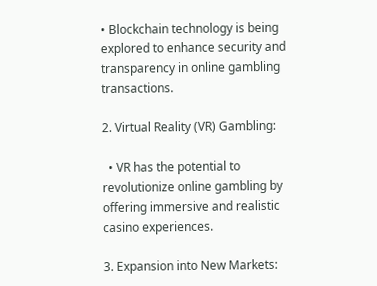• Blockchain technology is being explored to enhance security and transparency in online gambling transactions.

2. Virtual Reality (VR) Gambling:

  • VR has the potential to revolutionize online gambling by offering immersive and realistic casino experiences.

3. Expansion into New Markets: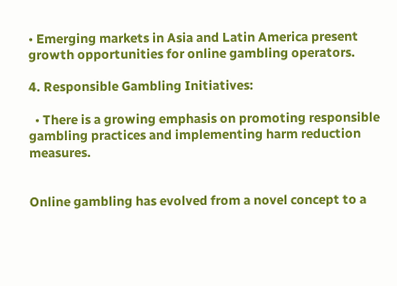• Emerging markets in Asia and Latin America present growth opportunities for online gambling operators.

4. Responsible Gambling Initiatives:

  • There is a growing emphasis on promoting responsible gambling practices and implementing harm reduction measures.


Online gambling has evolved from a novel concept to a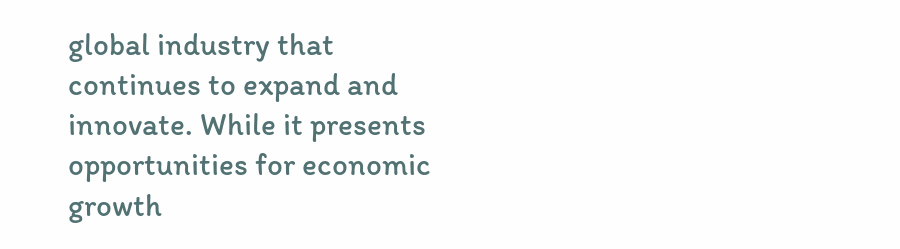global industry that continues to expand and innovate. While it presents opportunities for economic growth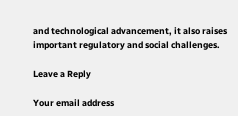and technological advancement, it also raises important regulatory and social challenges.

Leave a Reply

Your email address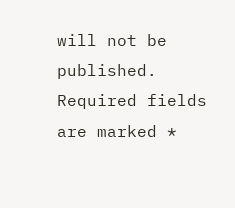will not be published. Required fields are marked *